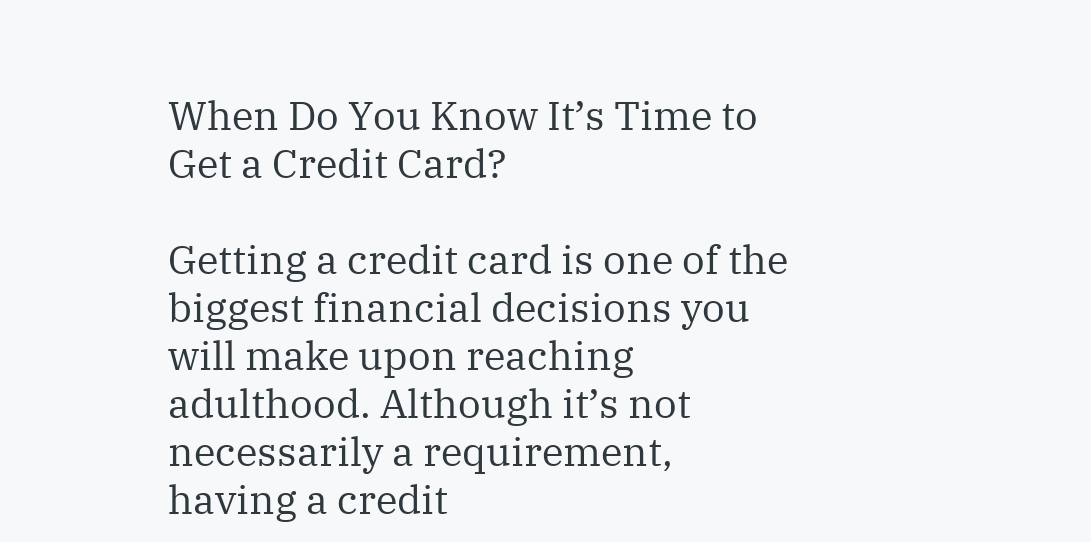When Do You Know It’s Time to Get a Credit Card?

Getting a credit card is one of the biggest financial decisions you will make upon reaching adulthood. Although it’s not necessarily a requirement, having a credit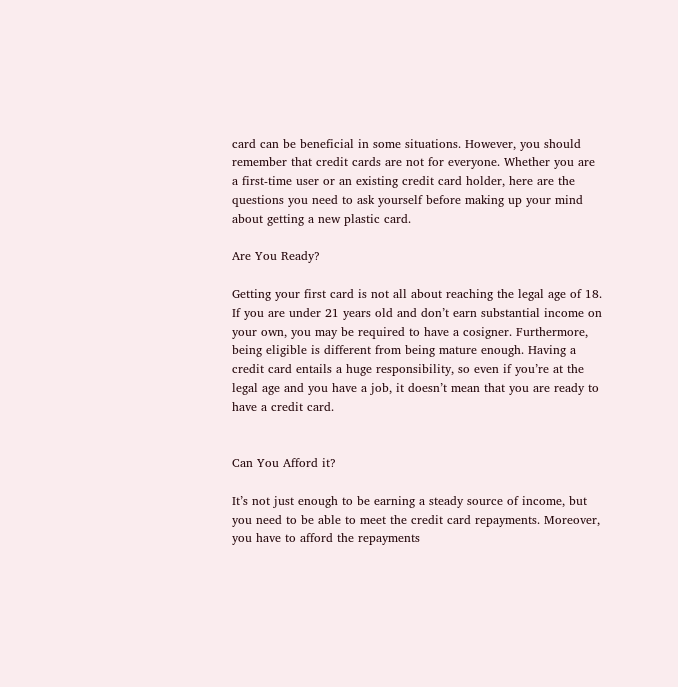card can be beneficial in some situations. However, you should remember that credit cards are not for everyone. Whether you are a first-time user or an existing credit card holder, here are the questions you need to ask yourself before making up your mind about getting a new plastic card.

Are You Ready?

Getting your first card is not all about reaching the legal age of 18. If you are under 21 years old and don’t earn substantial income on your own, you may be required to have a cosigner. Furthermore, being eligible is different from being mature enough. Having a credit card entails a huge responsibility, so even if you’re at the legal age and you have a job, it doesn’t mean that you are ready to have a credit card.


Can You Afford it?

It’s not just enough to be earning a steady source of income, but you need to be able to meet the credit card repayments. Moreover, you have to afford the repayments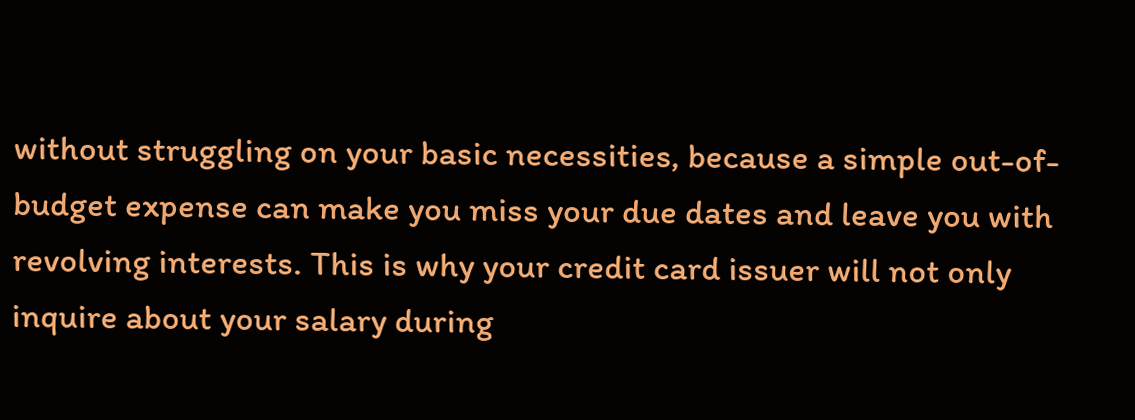without struggling on your basic necessities, because a simple out-of-budget expense can make you miss your due dates and leave you with revolving interests. This is why your credit card issuer will not only inquire about your salary during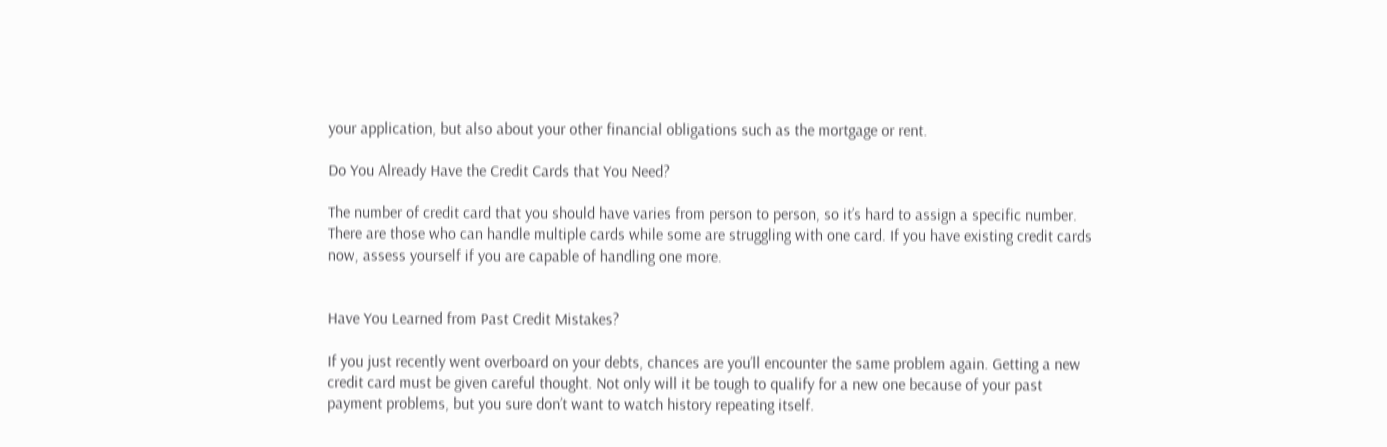your application, but also about your other financial obligations such as the mortgage or rent.

Do You Already Have the Credit Cards that You Need?

The number of credit card that you should have varies from person to person, so it’s hard to assign a specific number. There are those who can handle multiple cards while some are struggling with one card. If you have existing credit cards now, assess yourself if you are capable of handling one more.


Have You Learned from Past Credit Mistakes?

If you just recently went overboard on your debts, chances are you’ll encounter the same problem again. Getting a new credit card must be given careful thought. Not only will it be tough to qualify for a new one because of your past payment problems, but you sure don’t want to watch history repeating itself.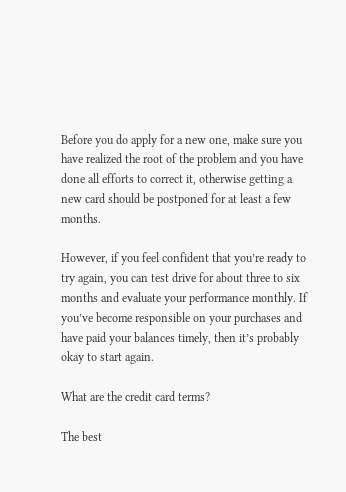Before you do apply for a new one, make sure you have realized the root of the problem and you have done all efforts to correct it, otherwise getting a new card should be postponed for at least a few months.

However, if you feel confident that you’re ready to try again, you can test drive for about three to six months and evaluate your performance monthly. If you’ve become responsible on your purchases and have paid your balances timely, then it’s probably okay to start again.

What are the credit card terms?

The best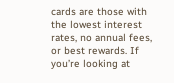cards are those with the lowest interest rates, no annual fees, or best rewards. If you’re looking at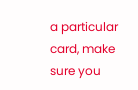a particular card, make sure you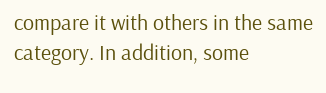compare it with others in the same category. In addition, some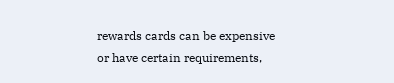rewards cards can be expensive or have certain requirements,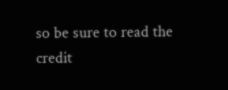so be sure to read the credit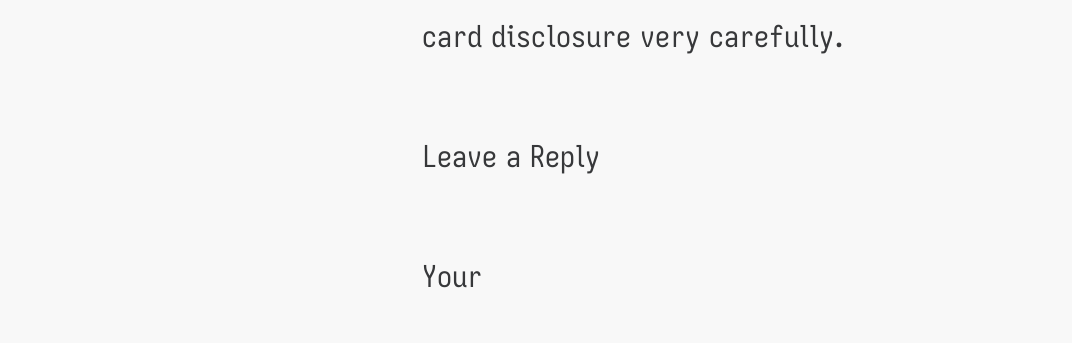card disclosure very carefully.

Leave a Reply

Your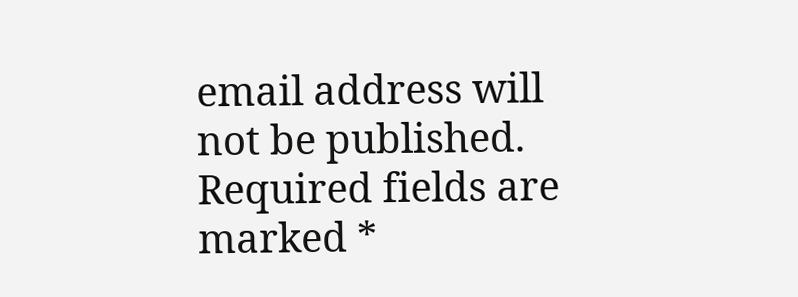email address will not be published. Required fields are marked *